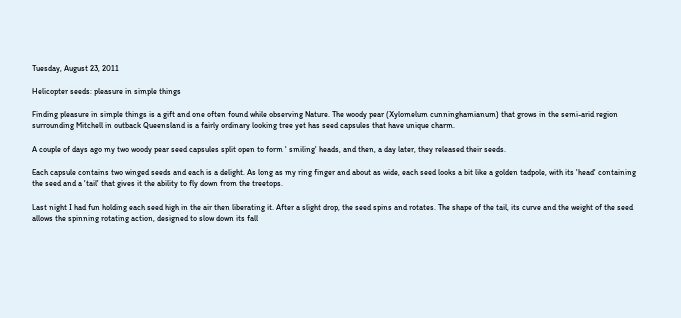Tuesday, August 23, 2011

Helicopter seeds: pleasure in simple things

Finding pleasure in simple things is a gift and one often found while observing Nature. The woody pear (Xylomelum cunninghamianum) that grows in the semi-arid region surrounding Mitchell in outback Queensland is a fairly ordinary looking tree yet has seed capsules that have unique charm.

A couple of days ago my two woody pear seed capsules split open to form ' smiling' heads, and then, a day later, they released their seeds.

Each capsule contains two winged seeds and each is a delight. As long as my ring finger and about as wide, each seed looks a bit like a golden tadpole, with its 'head' containing the seed and a 'tail' that gives it the ability to fly down from the treetops.

Last night I had fun holding each seed high in the air then liberating it. After a slight drop, the seed spins and rotates. The shape of the tail, its curve and the weight of the seed allows the spinning rotating action, designed to slow down its fall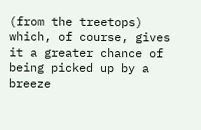(from the treetops) which, of course, gives it a greater chance of being picked up by a breeze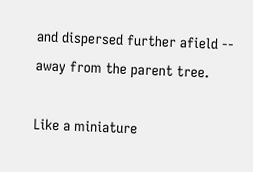and dispersed further afield -- away from the parent tree.

Like a miniature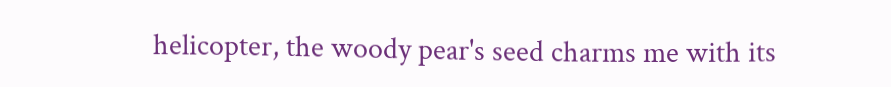helicopter, the woody pear's seed charms me with its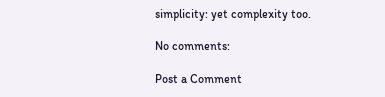simplicity: yet complexity too.

No comments:

Post a Comment